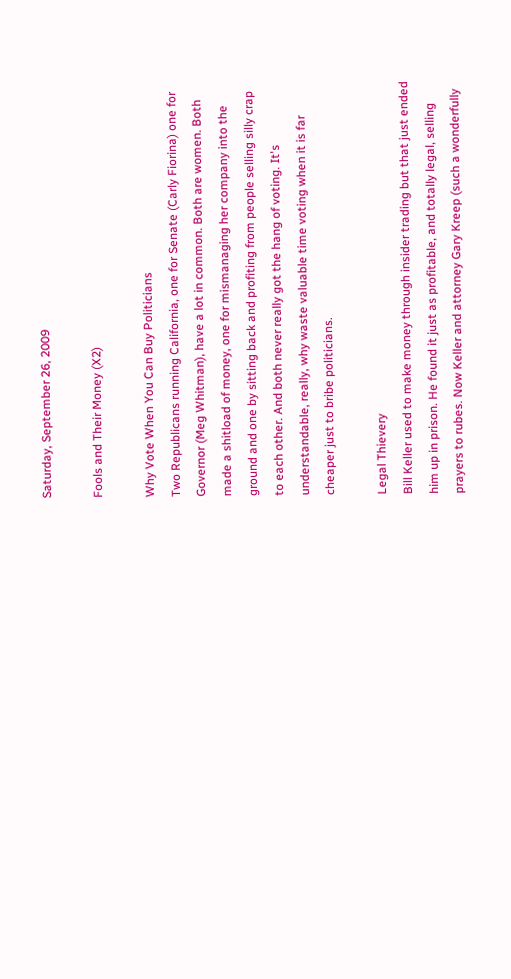Saturday, September 26, 2009

Fools and Their Money (X2)

Why Vote When You Can Buy Politicians
Two Republicans running California, one for Senate (Carly Fiorina) one for Governor (Meg Whitman), have a lot in common. Both are women. Both made a shitload of money, one for mismanaging her company into the ground and one by sitting back and profiting from people selling silly crap to each other. And both never really got the hang of voting. It's understandable, really, why waste valuable time voting when it is far cheaper just to bribe politicians.

Legal Thievery
Bill Keller used to make money through insider trading but that just ended him up in prison. He found it just as profitable, and totally legal, selling prayers to rubes. Now Keller and attorney Gary Kreep (such a wonderfully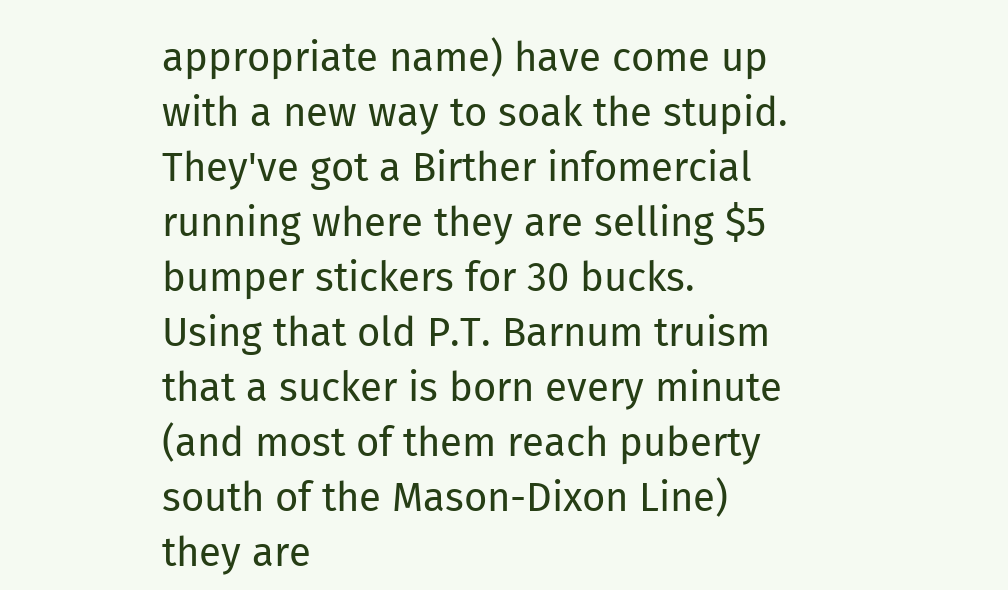appropriate name) have come up with a new way to soak the stupid. They've got a Birther infomercial running where they are selling $5 bumper stickers for 30 bucks. Using that old P.T. Barnum truism that a sucker is born every minute (and most of them reach puberty south of the Mason-Dixon Line) they are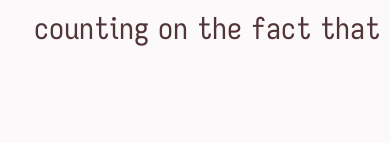counting on the fact that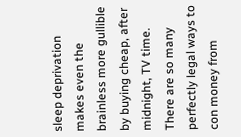sleep deprivation makes even the brainless more gullible by buying cheap, after midnight, TV time. There are so many perfectly legal ways to con money from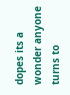dopes its a wonder anyone turns to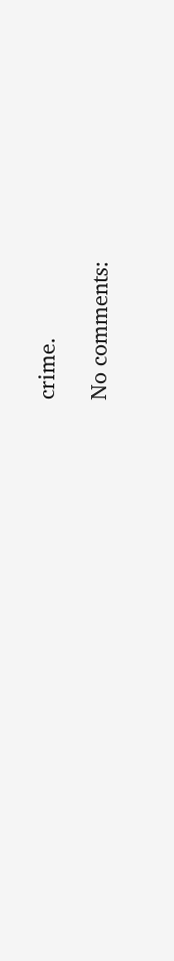crime.

No comments: